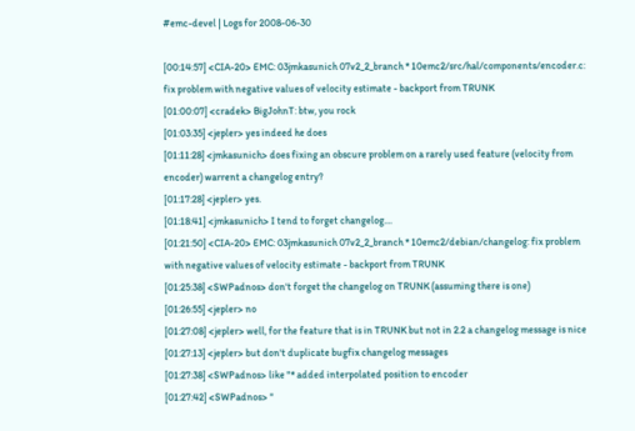#emc-devel | Logs for 2008-06-30

[00:14:57] <CIA-20> EMC: 03jmkasunich 07v2_2_branch * 10emc2/src/hal/components/encoder.c: fix problem with negative values of velocity estimate - backport from TRUNK
[01:00:07] <cradek> BigJohnT: btw, you rock
[01:03:35] <jepler> yes indeed he does
[01:11:28] <jmkasunich> does fixing an obscure problem on a rarely used feature (velocity from encoder) warrent a changelog entry?
[01:17:28] <jepler> yes.
[01:18:41] <jmkasunich> I tend to forget changelog....
[01:21:50] <CIA-20> EMC: 03jmkasunich 07v2_2_branch * 10emc2/debian/changelog: fix problem with negative values of velocity estimate - backport from TRUNK
[01:25:38] <SWPadnos> don't forget the changelog on TRUNK (assuming there is one)
[01:26:55] <jepler> no
[01:27:08] <jepler> well, for the feature that is in TRUNK but not in 2.2 a changelog message is nice
[01:27:13] <jepler> but don't duplicate bugfix changelog messages
[01:27:38] <SWPadnos> like "* added interpolated position to encoder
[01:27:42] <SWPadnos> "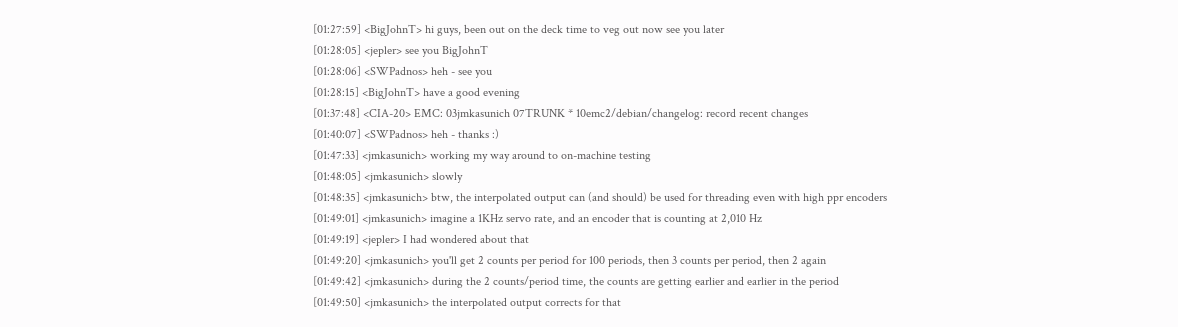[01:27:59] <BigJohnT> hi guys, been out on the deck time to veg out now see you later
[01:28:05] <jepler> see you BigJohnT
[01:28:06] <SWPadnos> heh - see you
[01:28:15] <BigJohnT> have a good evening
[01:37:48] <CIA-20> EMC: 03jmkasunich 07TRUNK * 10emc2/debian/changelog: record recent changes
[01:40:07] <SWPadnos> heh - thanks :)
[01:47:33] <jmkasunich> working my way around to on-machine testing
[01:48:05] <jmkasunich> slowly
[01:48:35] <jmkasunich> btw, the interpolated output can (and should) be used for threading even with high ppr encoders
[01:49:01] <jmkasunich> imagine a 1KHz servo rate, and an encoder that is counting at 2,010 Hz
[01:49:19] <jepler> I had wondered about that
[01:49:20] <jmkasunich> you'll get 2 counts per period for 100 periods, then 3 counts per period, then 2 again
[01:49:42] <jmkasunich> during the 2 counts/period time, the counts are getting earlier and earlier in the period
[01:49:50] <jmkasunich> the interpolated output corrects for that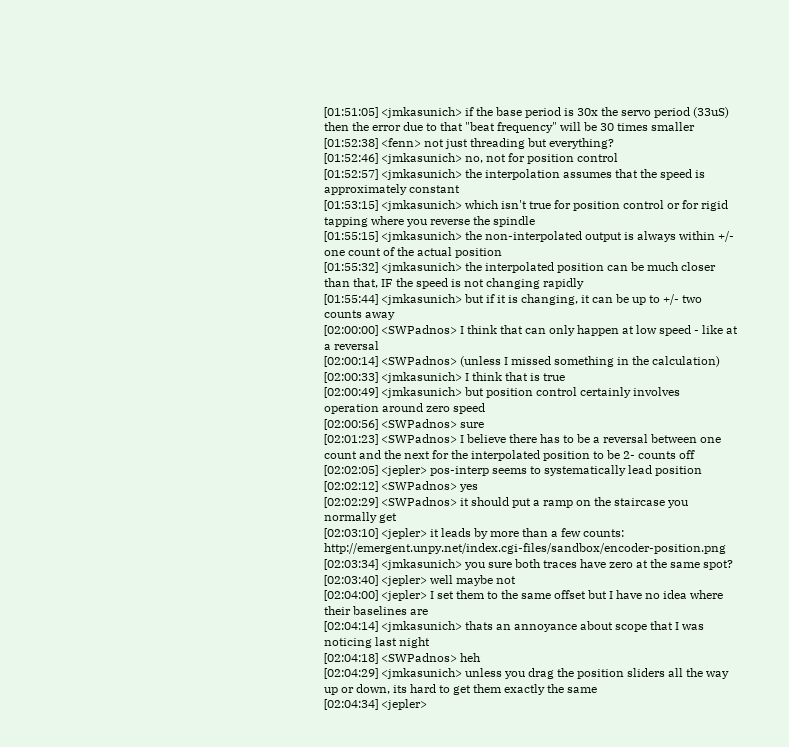[01:51:05] <jmkasunich> if the base period is 30x the servo period (33uS) then the error due to that "beat frequency" will be 30 times smaller
[01:52:38] <fenn> not just threading but everything?
[01:52:46] <jmkasunich> no, not for position control
[01:52:57] <jmkasunich> the interpolation assumes that the speed is approximately constant
[01:53:15] <jmkasunich> which isn't true for position control or for rigid tapping where you reverse the spindle
[01:55:15] <jmkasunich> the non-interpolated output is always within +/- one count of the actual position
[01:55:32] <jmkasunich> the interpolated position can be much closer than that, IF the speed is not changing rapidly
[01:55:44] <jmkasunich> but if it is changing, it can be up to +/- two counts away
[02:00:00] <SWPadnos> I think that can only happen at low speed - like at a reversal
[02:00:14] <SWPadnos> (unless I missed something in the calculation)
[02:00:33] <jmkasunich> I think that is true
[02:00:49] <jmkasunich> but position control certainly involves operation around zero speed
[02:00:56] <SWPadnos> sure
[02:01:23] <SWPadnos> I believe there has to be a reversal between one count and the next for the interpolated position to be 2- counts off
[02:02:05] <jepler> pos-interp seems to systematically lead position
[02:02:12] <SWPadnos> yes
[02:02:29] <SWPadnos> it should put a ramp on the staircase you normally get
[02:03:10] <jepler> it leads by more than a few counts: http://emergent.unpy.net/index.cgi-files/sandbox/encoder-position.png
[02:03:34] <jmkasunich> you sure both traces have zero at the same spot?
[02:03:40] <jepler> well maybe not
[02:04:00] <jepler> I set them to the same offset but I have no idea where their baselines are
[02:04:14] <jmkasunich> thats an annoyance about scope that I was noticing last night
[02:04:18] <SWPadnos> heh
[02:04:29] <jmkasunich> unless you drag the position sliders all the way up or down, its hard to get them exactly the same
[02:04:34] <jepler>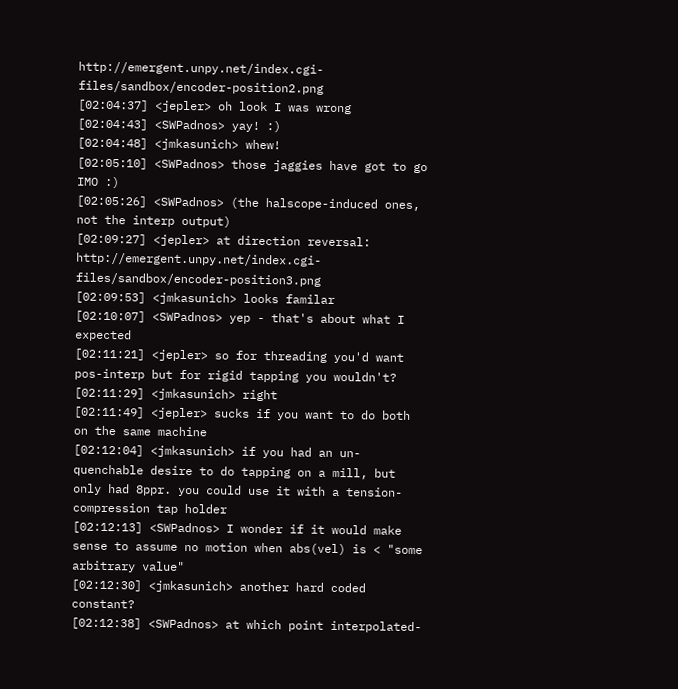http://emergent.unpy.net/index.cgi-files/sandbox/encoder-position2.png
[02:04:37] <jepler> oh look I was wrong
[02:04:43] <SWPadnos> yay! :)
[02:04:48] <jmkasunich> whew!
[02:05:10] <SWPadnos> those jaggies have got to go IMO :)
[02:05:26] <SWPadnos> (the halscope-induced ones, not the interp output)
[02:09:27] <jepler> at direction reversal: http://emergent.unpy.net/index.cgi-files/sandbox/encoder-position3.png
[02:09:53] <jmkasunich> looks familar
[02:10:07] <SWPadnos> yep - that's about what I expected
[02:11:21] <jepler> so for threading you'd want pos-interp but for rigid tapping you wouldn't?
[02:11:29] <jmkasunich> right
[02:11:49] <jepler> sucks if you want to do both on the same machine
[02:12:04] <jmkasunich> if you had an un-quenchable desire to do tapping on a mill, but only had 8ppr. you could use it with a tension-compression tap holder
[02:12:13] <SWPadnos> I wonder if it would make sense to assume no motion when abs(vel) is < "some arbitrary value"
[02:12:30] <jmkasunich> another hard coded constant?
[02:12:38] <SWPadnos> at which point interpolated-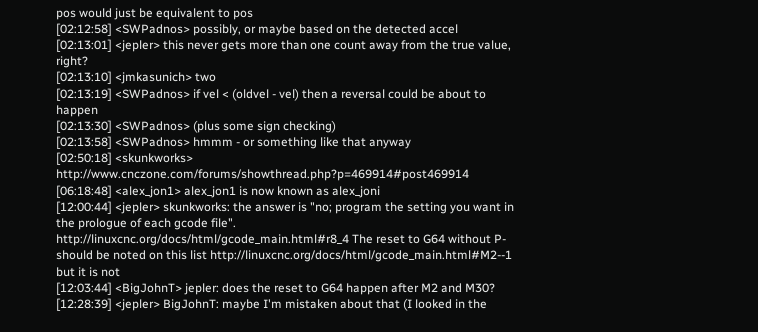pos would just be equivalent to pos
[02:12:58] <SWPadnos> possibly, or maybe based on the detected accel
[02:13:01] <jepler> this never gets more than one count away from the true value, right?
[02:13:10] <jmkasunich> two
[02:13:19] <SWPadnos> if vel < (oldvel - vel) then a reversal could be about to happen
[02:13:30] <SWPadnos> (plus some sign checking)
[02:13:58] <SWPadnos> hmmm - or something like that anyway
[02:50:18] <skunkworks> http://www.cnczone.com/forums/showthread.php?p=469914#post469914
[06:18:48] <alex_jon1> alex_jon1 is now known as alex_joni
[12:00:44] <jepler> skunkworks: the answer is "no; program the setting you want in the prologue of each gcode file". http://linuxcnc.org/docs/html/gcode_main.html#r8_4 The reset to G64 without P- should be noted on this list http://linuxcnc.org/docs/html/gcode_main.html#M2--1 but it is not
[12:03:44] <BigJohnT> jepler: does the reset to G64 happen after M2 and M30?
[12:28:39] <jepler> BigJohnT: maybe I'm mistaken about that (I looked in the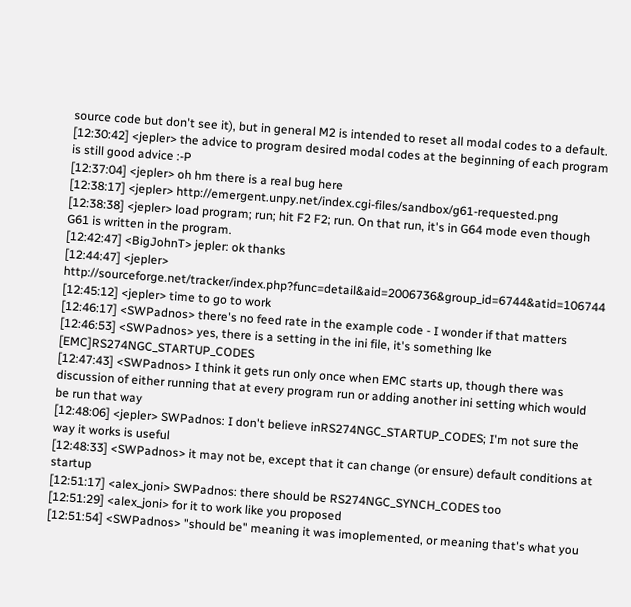source code but don't see it), but in general M2 is intended to reset all modal codes to a default.
[12:30:42] <jepler> the advice to program desired modal codes at the beginning of each program is still good advice :-P
[12:37:04] <jepler> oh hm there is a real bug here
[12:38:17] <jepler> http://emergent.unpy.net/index.cgi-files/sandbox/g61-requested.png
[12:38:38] <jepler> load program; run; hit F2 F2; run. On that run, it's in G64 mode even though G61 is written in the program.
[12:42:47] <BigJohnT> jepler: ok thanks
[12:44:47] <jepler> http://sourceforge.net/tracker/index.php?func=detail&aid=2006736&group_id=6744&atid=106744
[12:45:12] <jepler> time to go to work
[12:46:17] <SWPadnos> there's no feed rate in the example code - I wonder if that matters
[12:46:53] <SWPadnos> yes, there is a setting in the ini file, it's something lke [EMC]RS274NGC_STARTUP_CODES
[12:47:43] <SWPadnos> I think it gets run only once when EMC starts up, though there was discussion of either running that at every program run or adding another ini setting which would be run that way
[12:48:06] <jepler> SWPadnos: I don't believe inRS274NGC_STARTUP_CODES; I'm not sure the way it works is useful
[12:48:33] <SWPadnos> it may not be, except that it can change (or ensure) default conditions at startup
[12:51:17] <alex_joni> SWPadnos: there should be RS274NGC_SYNCH_CODES too
[12:51:29] <alex_joni> for it to work like you proposed
[12:51:54] <SWPadnos> "should be" meaning it was imoplemented, or meaning that's what you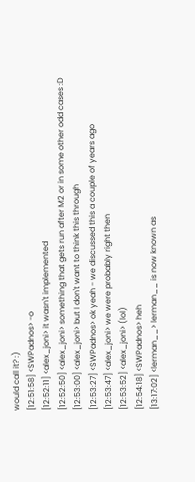would call it? :)
[12:51:58] <SWPadnos> -o
[12:52:11] <alex_joni> it wasn't implemented
[12:52:50] <alex_joni> something that gets run after M2 or in some other odd cases :D
[12:53:00] <alex_joni> but I don't want to think this through
[12:53:27] <SWPadnos> ok yeah - we discussed this a couple of years ago
[12:53:47] <alex_joni> we were probably right then
[12:53:52] <alex_joni> (lol)
[12:54:18] <SWPadnos> heh
[13:17:02] <lerman__> lerman__ is now known as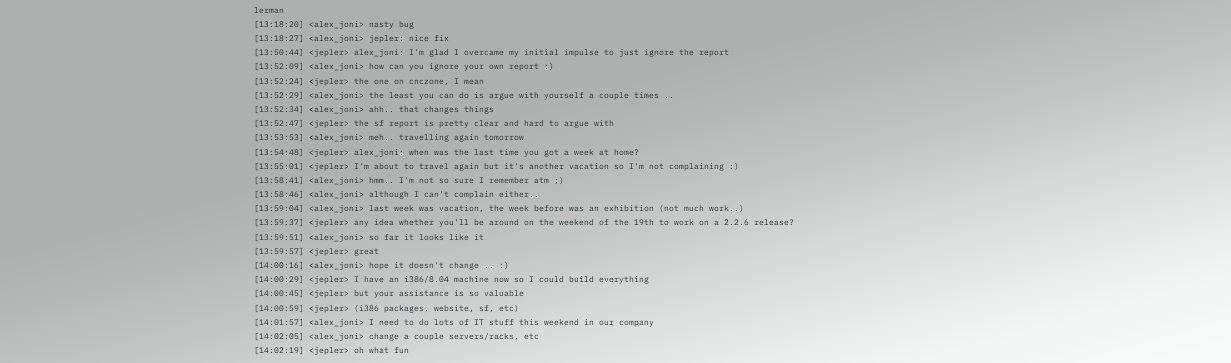lerman
[13:18:20] <alex_joni> nasty bug
[13:18:27] <alex_joni> jepler: nice fix
[13:50:44] <jepler> alex_joni: I'm glad I overcame my initial impulse to just ignore the report
[13:52:09] <alex_joni> how can you ignore your own report :)
[13:52:24] <jepler> the one on cnczone, I mean
[13:52:29] <alex_joni> the least you can do is argue with yourself a couple times ..
[13:52:34] <alex_joni> ahh.. that changes things
[13:52:47] <jepler> the sf report is pretty clear and hard to argue with
[13:53:53] <alex_joni> meh.. travelling again tomorrow
[13:54:48] <jepler> alex_joni: when was the last time you got a week at home?
[13:55:01] <jepler> I'm about to travel again but it's another vacation so I'm not complaining :)
[13:58:41] <alex_joni> hmm.. I'm not so sure I remember atm ;)
[13:58:46] <alex_joni> although I can't complain either..
[13:59:04] <alex_joni> last week was vacation, the week before was an exhibition (not much work..)
[13:59:37] <jepler> any idea whether you'll be around on the weekend of the 19th to work on a 2.2.6 release?
[13:59:51] <alex_joni> so far it looks like it
[13:59:57] <jepler> great
[14:00:16] <alex_joni> hope it doesn't change .. :)
[14:00:29] <jepler> I have an i386/8.04 machine now so I could build everything
[14:00:45] <jepler> but your assistance is so valuable
[14:00:59] <jepler> (i386 packages, website, sf, etc)
[14:01:57] <alex_joni> I need to do lots of IT stuff this weekend in our company
[14:02:05] <alex_joni> change a couple servers/racks, etc
[14:02:19] <jepler> oh what fun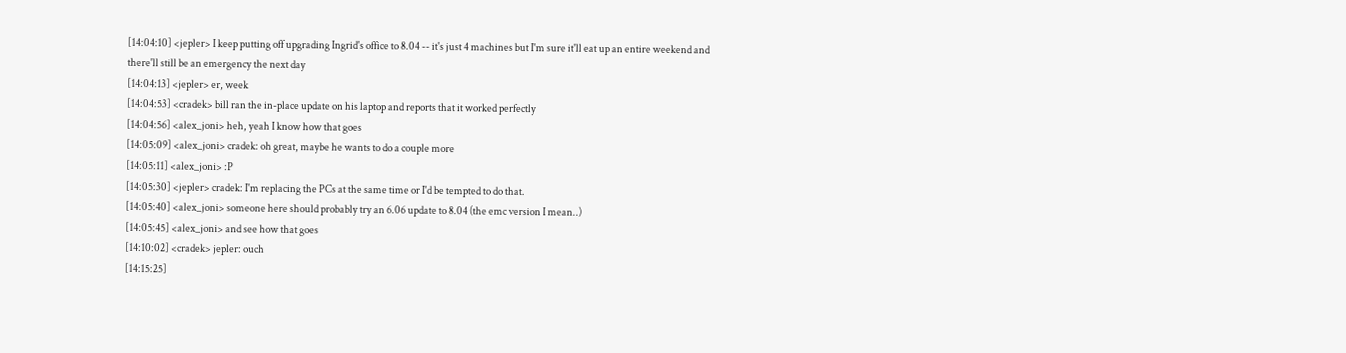[14:04:10] <jepler> I keep putting off upgrading Ingrid's office to 8.04 -- it's just 4 machines but I'm sure it'll eat up an entire weekend and there'll still be an emergency the next day
[14:04:13] <jepler> er, week
[14:04:53] <cradek> bill ran the in-place update on his laptop and reports that it worked perfectly
[14:04:56] <alex_joni> heh, yeah I know how that goes
[14:05:09] <alex_joni> cradek: oh great, maybe he wants to do a couple more
[14:05:11] <alex_joni> :P
[14:05:30] <jepler> cradek: I'm replacing the PCs at the same time or I'd be tempted to do that.
[14:05:40] <alex_joni> someone here should probably try an 6.06 update to 8.04 (the emc version I mean..)
[14:05:45] <alex_joni> and see how that goes
[14:10:02] <cradek> jepler: ouch
[14:15:25]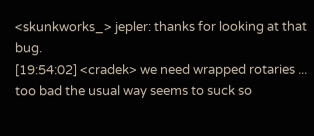<skunkworks_> jepler: thanks for looking at that bug.
[19:54:02] <cradek> we need wrapped rotaries ... too bad the usual way seems to suck so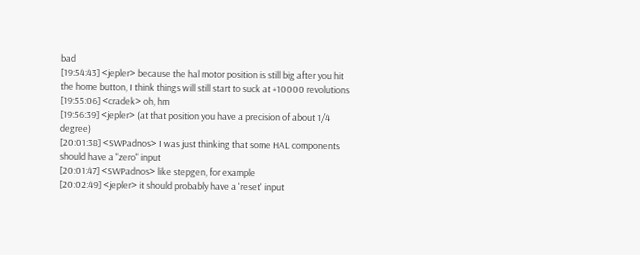bad
[19:54:43] <jepler> because the hal motor position is still big after you hit the home button, I think things will still start to suck at +10000 revolutions
[19:55:06] <cradek> oh, hm
[19:56:39] <jepler> (at that position you have a precision of about 1/4 degree)
[20:01:38] <SWPadnos> I was just thinking that some HAL components should have a "zero" input
[20:01:47] <SWPadnos> like stepgen, for example
[20:02:49] <jepler> it should probably have a 'reset' input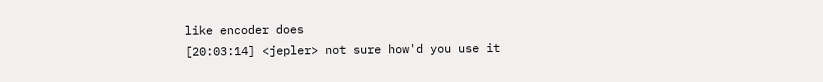like encoder does
[20:03:14] <jepler> not sure how'd you use it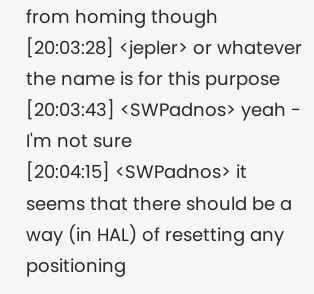from homing though
[20:03:28] <jepler> or whatever the name is for this purpose
[20:03:43] <SWPadnos> yeah - I'm not sure
[20:04:15] <SWPadnos> it seems that there should be a way (in HAL) of resetting any positioning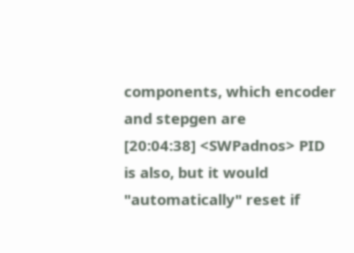components, which encoder and stepgen are
[20:04:38] <SWPadnos> PID is also, but it would "automatically" reset if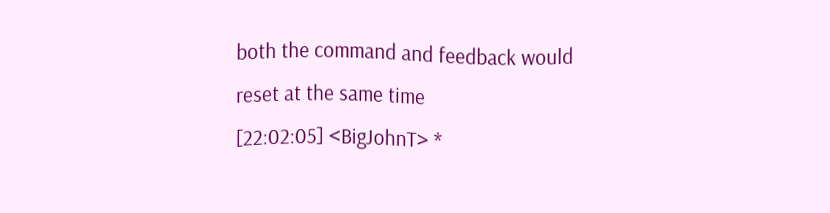both the command and feedback would reset at the same time
[22:02:05] <BigJohnT> *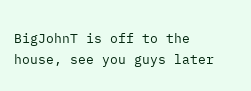BigJohnT is off to the house, see you guys later